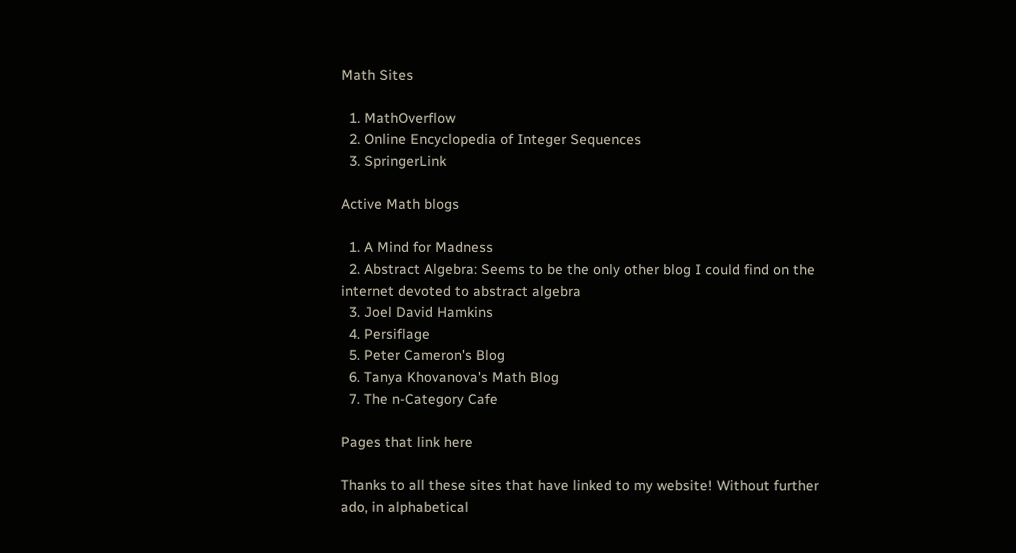Math Sites

  1. MathOverflow
  2. Online Encyclopedia of Integer Sequences
  3. SpringerLink

Active Math blogs

  1. A Mind for Madness
  2. Abstract Algebra: Seems to be the only other blog I could find on the internet devoted to abstract algebra
  3. Joel David Hamkins
  4. Persiflage
  5. Peter Cameron's Blog
  6. Tanya Khovanova's Math Blog
  7. The n-Category Cafe

Pages that link here

Thanks to all these sites that have linked to my website! Without further ado, in alphabetical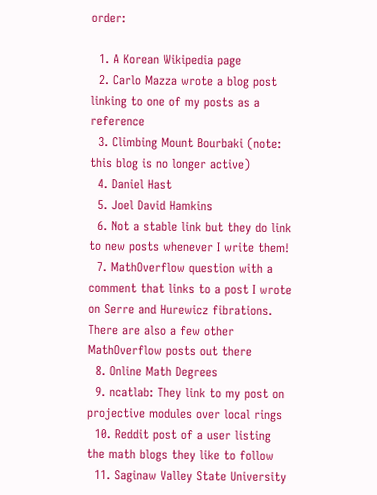order:

  1. A Korean Wikipedia page
  2. Carlo Mazza wrote a blog post linking to one of my posts as a reference
  3. Climbing Mount Bourbaki (note: this blog is no longer active)
  4. Daniel Hast
  5. Joel David Hamkins
  6. Not a stable link but they do link to new posts whenever I write them!
  7. MathOverflow question with a comment that links to a post I wrote on Serre and Hurewicz fibrations. There are also a few other MathOverflow posts out there
  8. Online Math Degrees
  9. ncatlab: They link to my post on projective modules over local rings
  10. Reddit post of a user listing the math blogs they like to follow
  11. Saginaw Valley State University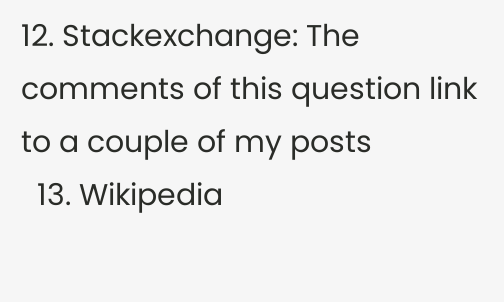12. Stackexchange: The comments of this question link to a couple of my posts
  13. Wikipedia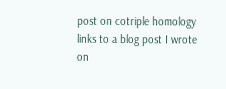post on cotriple homology links to a blog post I wrote on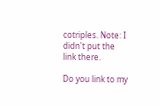cotriples. Note: I didn't put the link there.

Do you link to my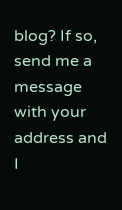blog? If so, send me a message with your address and I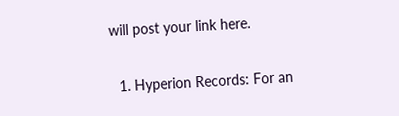will post your link here.


  1. Hyperion Records: For an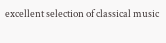excellent selection of classical music